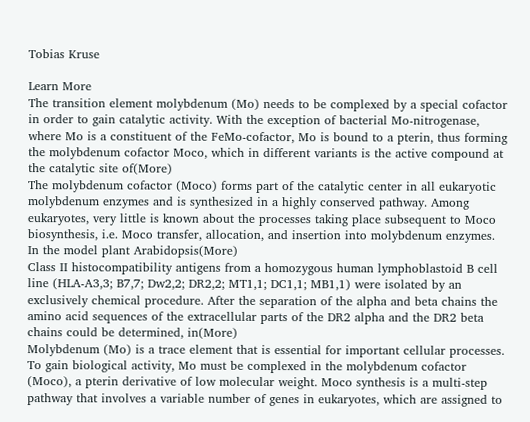Tobias Kruse

Learn More
The transition element molybdenum (Mo) needs to be complexed by a special cofactor in order to gain catalytic activity. With the exception of bacterial Mo-nitrogenase, where Mo is a constituent of the FeMo-cofactor, Mo is bound to a pterin, thus forming the molybdenum cofactor Moco, which in different variants is the active compound at the catalytic site of(More)
The molybdenum cofactor (Moco) forms part of the catalytic center in all eukaryotic molybdenum enzymes and is synthesized in a highly conserved pathway. Among eukaryotes, very little is known about the processes taking place subsequent to Moco biosynthesis, i.e. Moco transfer, allocation, and insertion into molybdenum enzymes. In the model plant Arabidopsis(More)
Class II histocompatibility antigens from a homozygous human lymphoblastoid B cell line (HLA-A3,3; B7,7; Dw2,2; DR2,2; MT1,1; DC1,1; MB1,1) were isolated by an exclusively chemical procedure. After the separation of the alpha and beta chains the amino acid sequences of the extracellular parts of the DR2 alpha and the DR2 beta chains could be determined, in(More)
Molybdenum (Mo) is a trace element that is essential for important cellular processes. To gain biological activity, Mo must be complexed in the molybdenum cofactor (Moco), a pterin derivative of low molecular weight. Moco synthesis is a multi-step pathway that involves a variable number of genes in eukaryotes, which are assigned to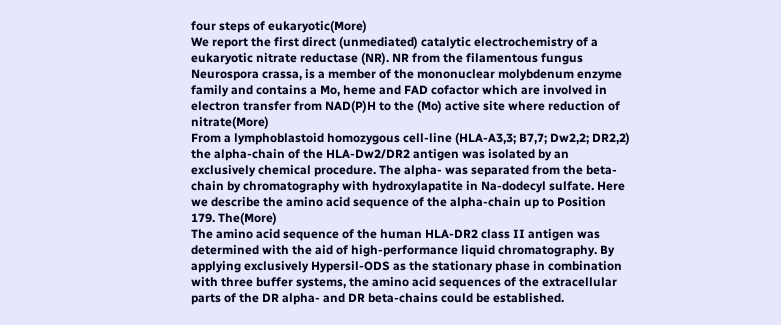four steps of eukaryotic(More)
We report the first direct (unmediated) catalytic electrochemistry of a eukaryotic nitrate reductase (NR). NR from the filamentous fungus Neurospora crassa, is a member of the mononuclear molybdenum enzyme family and contains a Mo, heme and FAD cofactor which are involved in electron transfer from NAD(P)H to the (Mo) active site where reduction of nitrate(More)
From a lymphoblastoid homozygous cell-line (HLA-A3,3; B7,7; Dw2,2; DR2,2) the alpha-chain of the HLA-Dw2/DR2 antigen was isolated by an exclusively chemical procedure. The alpha- was separated from the beta-chain by chromatography with hydroxylapatite in Na-dodecyl sulfate. Here we describe the amino acid sequence of the alpha-chain up to Position 179. The(More)
The amino acid sequence of the human HLA-DR2 class II antigen was determined with the aid of high-performance liquid chromatography. By applying exclusively Hypersil-ODS as the stationary phase in combination with three buffer systems, the amino acid sequences of the extracellular parts of the DR alpha- and DR beta-chains could be established.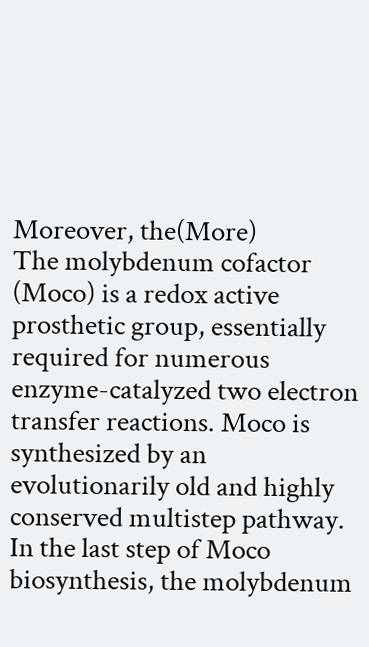Moreover, the(More)
The molybdenum cofactor (Moco) is a redox active prosthetic group, essentially required for numerous enzyme-catalyzed two electron transfer reactions. Moco is synthesized by an evolutionarily old and highly conserved multistep pathway. In the last step of Moco biosynthesis, the molybdenum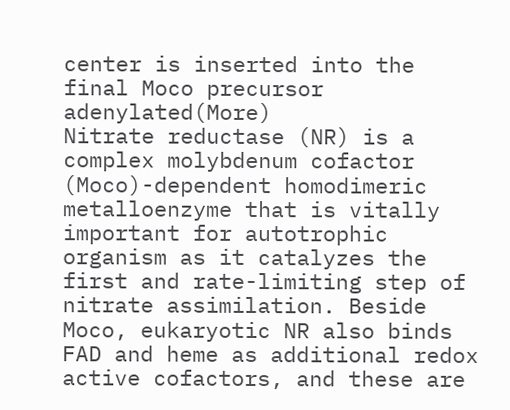center is inserted into the final Moco precursor adenylated(More)
Nitrate reductase (NR) is a complex molybdenum cofactor (Moco)-dependent homodimeric metalloenzyme that is vitally important for autotrophic organism as it catalyzes the first and rate-limiting step of nitrate assimilation. Beside Moco, eukaryotic NR also binds FAD and heme as additional redox active cofactors, and these are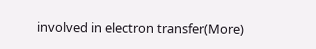involved in electron transfer(More)